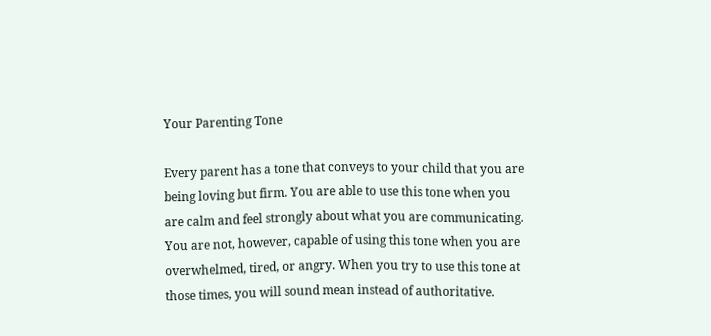Your Parenting Tone

Every parent has a tone that conveys to your child that you are being loving but firm. You are able to use this tone when you are calm and feel strongly about what you are communicating. You are not, however, capable of using this tone when you are overwhelmed, tired, or angry. When you try to use this tone at those times, you will sound mean instead of authoritative.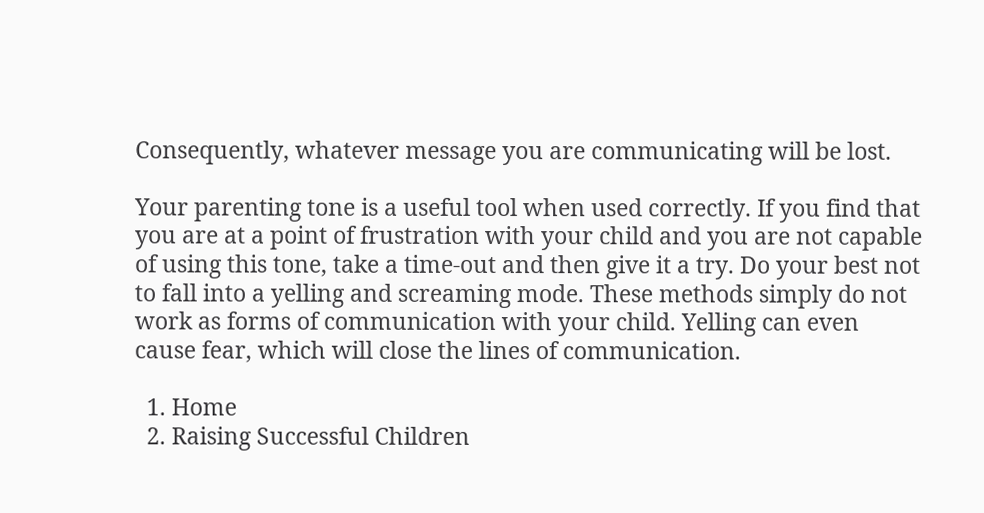Consequently, whatever message you are communicating will be lost.

Your parenting tone is a useful tool when used correctly. If you find that you are at a point of frustration with your child and you are not capable of using this tone, take a time-out and then give it a try. Do your best not to fall into a yelling and screaming mode. These methods simply do not work as forms of communication with your child. Yelling can even cause fear, which will close the lines of communication.

  1. Home
  2. Raising Successful Children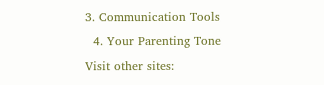3. Communication Tools
  4. Your Parenting Tone
Visit other sites: